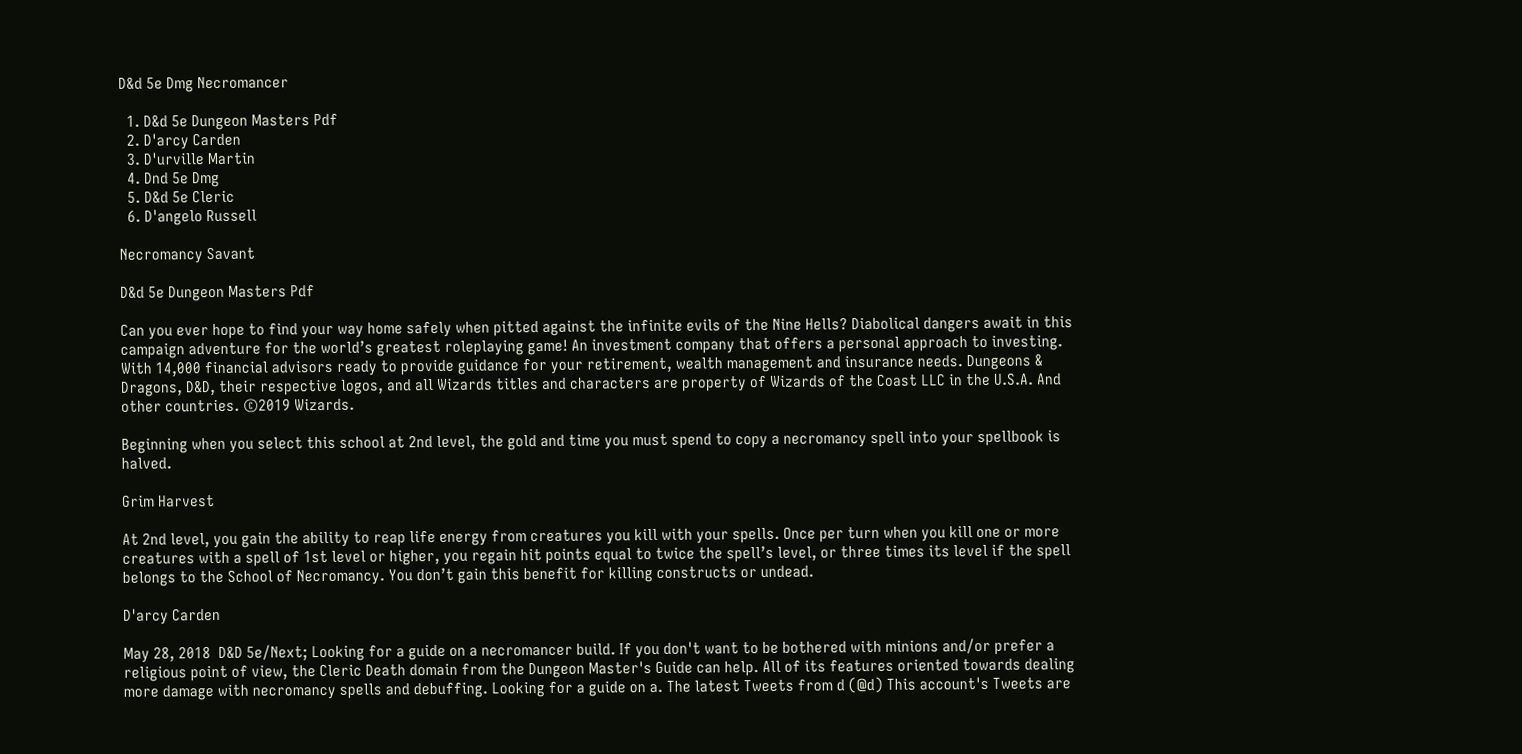D&d 5e Dmg Necromancer

  1. D&d 5e Dungeon Masters Pdf
  2. D'arcy Carden
  3. D'urville Martin
  4. Dnd 5e Dmg
  5. D&d 5e Cleric
  6. D'angelo Russell

Necromancy Savant

D&d 5e Dungeon Masters Pdf

Can you ever hope to find your way home safely when pitted against the infinite evils of the Nine Hells? Diabolical dangers await in this campaign adventure for the world’s greatest roleplaying game! An investment company that offers a personal approach to investing. With 14,000 financial advisors ready to provide guidance for your retirement, wealth management and insurance needs. Dungeons & Dragons, D&D, their respective logos, and all Wizards titles and characters are property of Wizards of the Coast LLC in the U.S.A. And other countries. ©2019 Wizards.

Beginning when you select this school at 2nd level, the gold and time you must spend to copy a necromancy spell into your spellbook is halved.

Grim Harvest

At 2nd level, you gain the ability to reap life energy from creatures you kill with your spells. Once per turn when you kill one or more creatures with a spell of 1st level or higher, you regain hit points equal to twice the spell’s level, or three times its level if the spell belongs to the School of Necromancy. You don’t gain this benefit for killing constructs or undead.

D'arcy Carden

May 28, 2018  D&D 5e/Next; Looking for a guide on a necromancer build. If you don't want to be bothered with minions and/or prefer a religious point of view, the Cleric Death domain from the Dungeon Master's Guide can help. All of its features oriented towards dealing more damage with necromancy spells and debuffing. Looking for a guide on a. The latest Tweets from d (@d) This account's Tweets are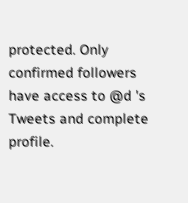protected. Only confirmed followers have access to @d 's Tweets and complete profile.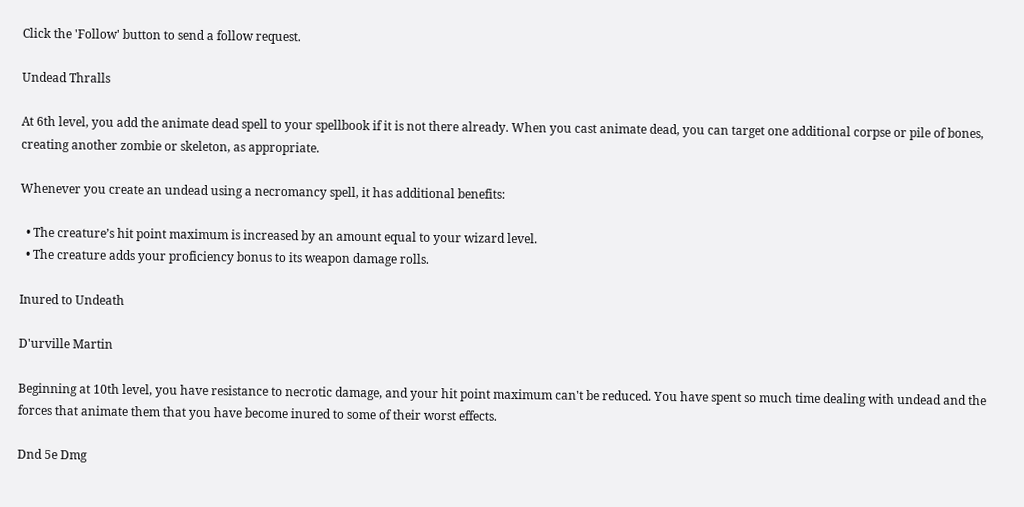Click the 'Follow' button to send a follow request.

Undead Thralls

At 6th level, you add the animate dead spell to your spellbook if it is not there already. When you cast animate dead, you can target one additional corpse or pile of bones, creating another zombie or skeleton, as appropriate.

Whenever you create an undead using a necromancy spell, it has additional benefits:

  • The creature’s hit point maximum is increased by an amount equal to your wizard level.
  • The creature adds your proficiency bonus to its weapon damage rolls.

Inured to Undeath

D'urville Martin

Beginning at 10th level, you have resistance to necrotic damage, and your hit point maximum can't be reduced. You have spent so much time dealing with undead and the forces that animate them that you have become inured to some of their worst effects.

Dnd 5e Dmg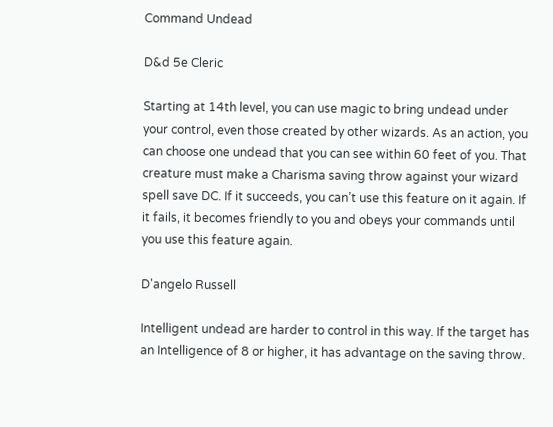Command Undead

D&d 5e Cleric

Starting at 14th level, you can use magic to bring undead under your control, even those created by other wizards. As an action, you can choose one undead that you can see within 60 feet of you. That creature must make a Charisma saving throw against your wizard spell save DC. If it succeeds, you can’t use this feature on it again. If it fails, it becomes friendly to you and obeys your commands until you use this feature again.

D'angelo Russell

Intelligent undead are harder to control in this way. If the target has an Intelligence of 8 or higher, it has advantage on the saving throw.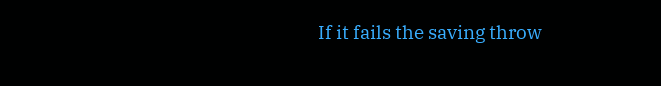If it fails the saving throw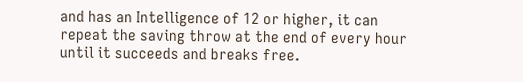and has an Intelligence of 12 or higher, it can repeat the saving throw at the end of every hour until it succeeds and breaks free.